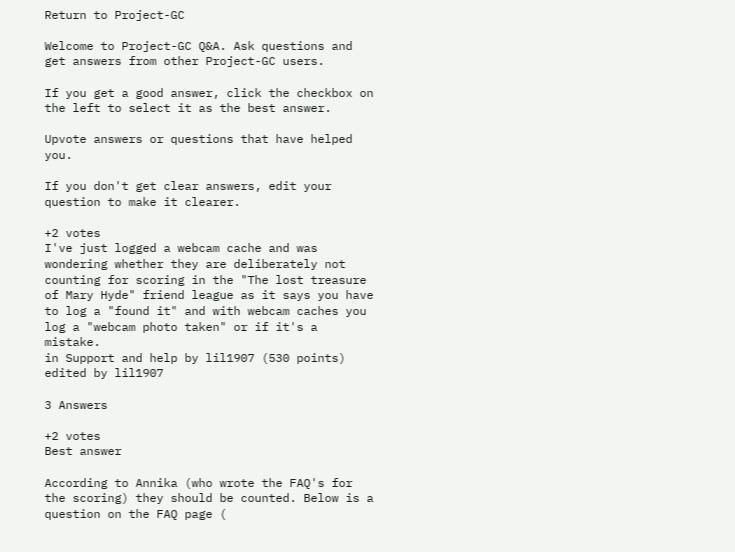Return to Project-GC

Welcome to Project-GC Q&A. Ask questions and get answers from other Project-GC users.

If you get a good answer, click the checkbox on the left to select it as the best answer.

Upvote answers or questions that have helped you.

If you don't get clear answers, edit your question to make it clearer.

+2 votes
I've just logged a webcam cache and was wondering whether they are deliberately not counting for scoring in the "The lost treasure of Mary Hyde" friend league as it says you have to log a "found it" and with webcam caches you log a "webcam photo taken" or if it's a mistake.
in Support and help by lil1907 (530 points)
edited by lil1907

3 Answers

+2 votes
Best answer

According to Annika (who wrote the FAQ's for the scoring) they should be counted. Below is a question on the FAQ page (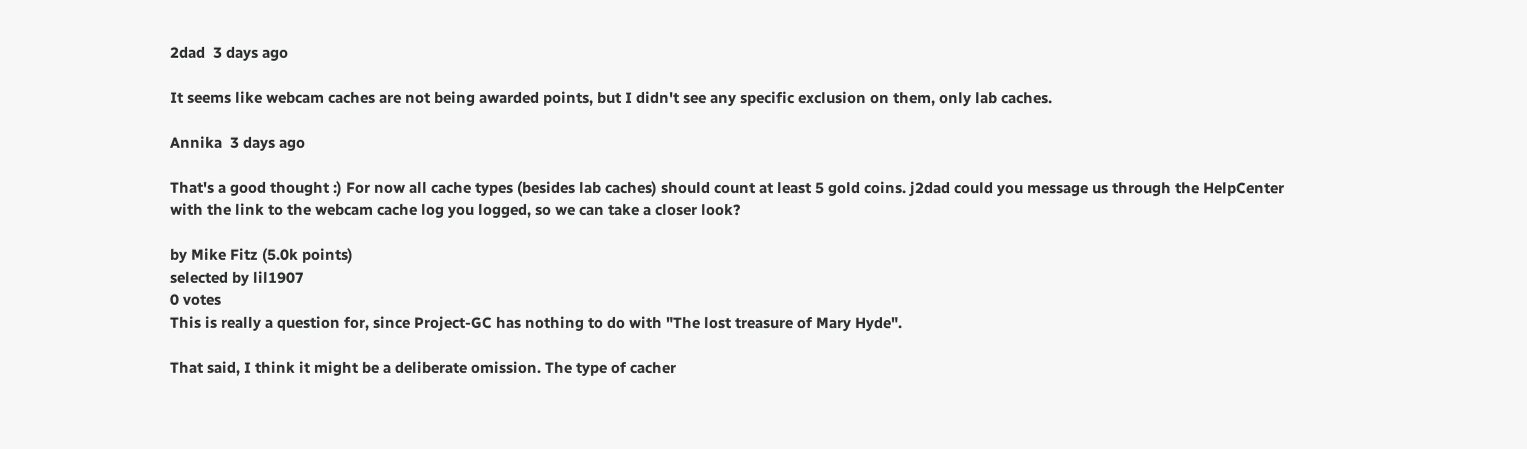2dad  3 days ago

It seems like webcam caches are not being awarded points, but I didn't see any specific exclusion on them, only lab caches.

Annika  3 days ago

That's a good thought :) For now all cache types (besides lab caches) should count at least 5 gold coins. j2dad could you message us through the HelpCenter with the link to the webcam cache log you logged, so we can take a closer look?

by Mike Fitz (5.0k points)
selected by lil1907
0 votes
This is really a question for, since Project-GC has nothing to do with "The lost treasure of Mary Hyde".

That said, I think it might be a deliberate omission. The type of cacher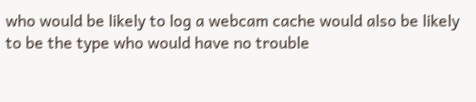who would be likely to log a webcam cache would also be likely to be the type who would have no trouble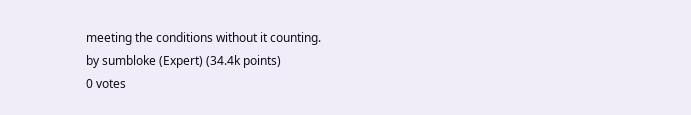meeting the conditions without it counting.
by sumbloke (Expert) (34.4k points)
0 votes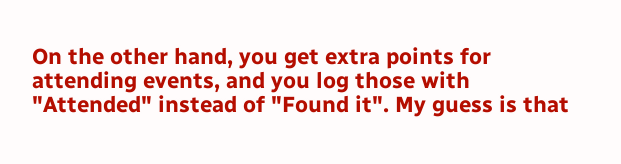On the other hand, you get extra points for attending events, and you log those with "Attended" instead of "Found it". My guess is that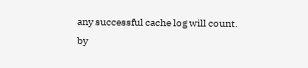any successful cache log will count.
by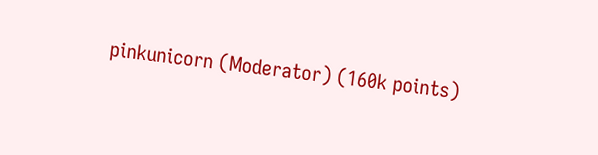pinkunicorn (Moderator) (160k points)